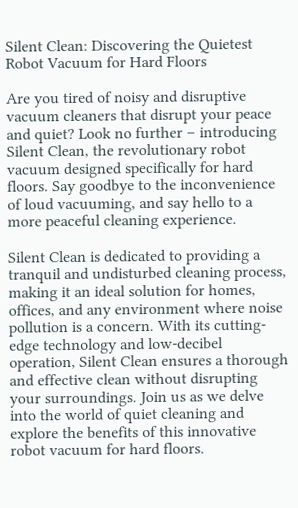Silent Clean: Discovering the Quietest Robot Vacuum for Hard Floors

Are you tired of noisy and disruptive vacuum cleaners that disrupt your peace and quiet? Look no further – introducing Silent Clean, the revolutionary robot vacuum designed specifically for hard floors. Say goodbye to the inconvenience of loud vacuuming, and say hello to a more peaceful cleaning experience.

Silent Clean is dedicated to providing a tranquil and undisturbed cleaning process, making it an ideal solution for homes, offices, and any environment where noise pollution is a concern. With its cutting-edge technology and low-decibel operation, Silent Clean ensures a thorough and effective clean without disrupting your surroundings. Join us as we delve into the world of quiet cleaning and explore the benefits of this innovative robot vacuum for hard floors.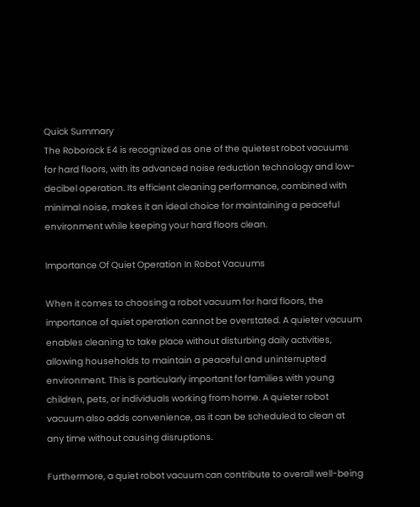Quick Summary
The Roborock E4 is recognized as one of the quietest robot vacuums for hard floors, with its advanced noise reduction technology and low-decibel operation. Its efficient cleaning performance, combined with minimal noise, makes it an ideal choice for maintaining a peaceful environment while keeping your hard floors clean.

Importance Of Quiet Operation In Robot Vacuums

When it comes to choosing a robot vacuum for hard floors, the importance of quiet operation cannot be overstated. A quieter vacuum enables cleaning to take place without disturbing daily activities, allowing households to maintain a peaceful and uninterrupted environment. This is particularly important for families with young children, pets, or individuals working from home. A quieter robot vacuum also adds convenience, as it can be scheduled to clean at any time without causing disruptions.

Furthermore, a quiet robot vacuum can contribute to overall well-being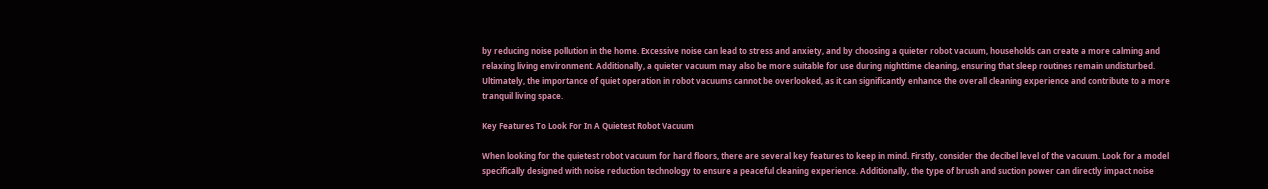by reducing noise pollution in the home. Excessive noise can lead to stress and anxiety, and by choosing a quieter robot vacuum, households can create a more calming and relaxing living environment. Additionally, a quieter vacuum may also be more suitable for use during nighttime cleaning, ensuring that sleep routines remain undisturbed. Ultimately, the importance of quiet operation in robot vacuums cannot be overlooked, as it can significantly enhance the overall cleaning experience and contribute to a more tranquil living space.

Key Features To Look For In A Quietest Robot Vacuum

When looking for the quietest robot vacuum for hard floors, there are several key features to keep in mind. Firstly, consider the decibel level of the vacuum. Look for a model specifically designed with noise reduction technology to ensure a peaceful cleaning experience. Additionally, the type of brush and suction power can directly impact noise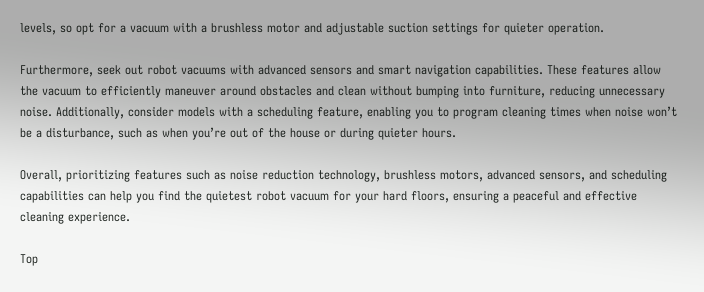levels, so opt for a vacuum with a brushless motor and adjustable suction settings for quieter operation.

Furthermore, seek out robot vacuums with advanced sensors and smart navigation capabilities. These features allow the vacuum to efficiently maneuver around obstacles and clean without bumping into furniture, reducing unnecessary noise. Additionally, consider models with a scheduling feature, enabling you to program cleaning times when noise won’t be a disturbance, such as when you’re out of the house or during quieter hours.

Overall, prioritizing features such as noise reduction technology, brushless motors, advanced sensors, and scheduling capabilities can help you find the quietest robot vacuum for your hard floors, ensuring a peaceful and effective cleaning experience.

Top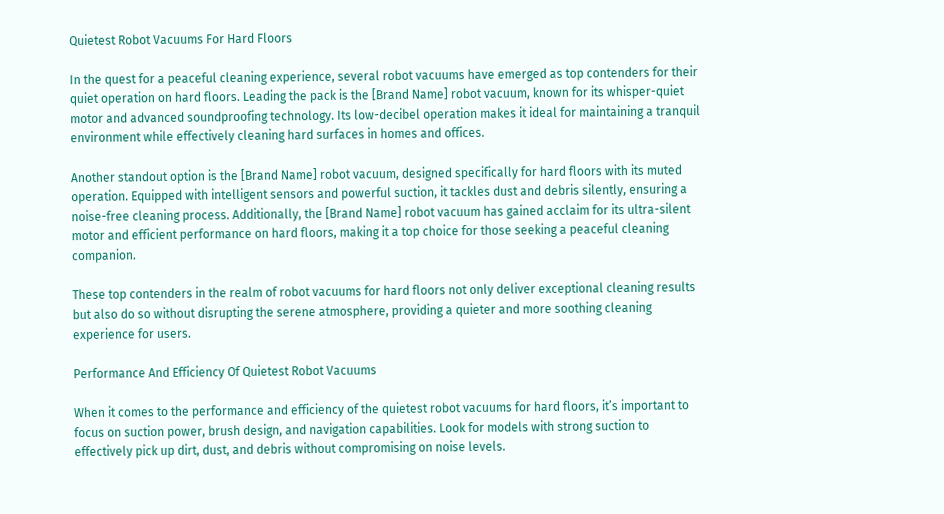Quietest Robot Vacuums For Hard Floors

In the quest for a peaceful cleaning experience, several robot vacuums have emerged as top contenders for their quiet operation on hard floors. Leading the pack is the [Brand Name] robot vacuum, known for its whisper-quiet motor and advanced soundproofing technology. Its low-decibel operation makes it ideal for maintaining a tranquil environment while effectively cleaning hard surfaces in homes and offices.

Another standout option is the [Brand Name] robot vacuum, designed specifically for hard floors with its muted operation. Equipped with intelligent sensors and powerful suction, it tackles dust and debris silently, ensuring a noise-free cleaning process. Additionally, the [Brand Name] robot vacuum has gained acclaim for its ultra-silent motor and efficient performance on hard floors, making it a top choice for those seeking a peaceful cleaning companion.

These top contenders in the realm of robot vacuums for hard floors not only deliver exceptional cleaning results but also do so without disrupting the serene atmosphere, providing a quieter and more soothing cleaning experience for users.

Performance And Efficiency Of Quietest Robot Vacuums

When it comes to the performance and efficiency of the quietest robot vacuums for hard floors, it’s important to focus on suction power, brush design, and navigation capabilities. Look for models with strong suction to effectively pick up dirt, dust, and debris without compromising on noise levels.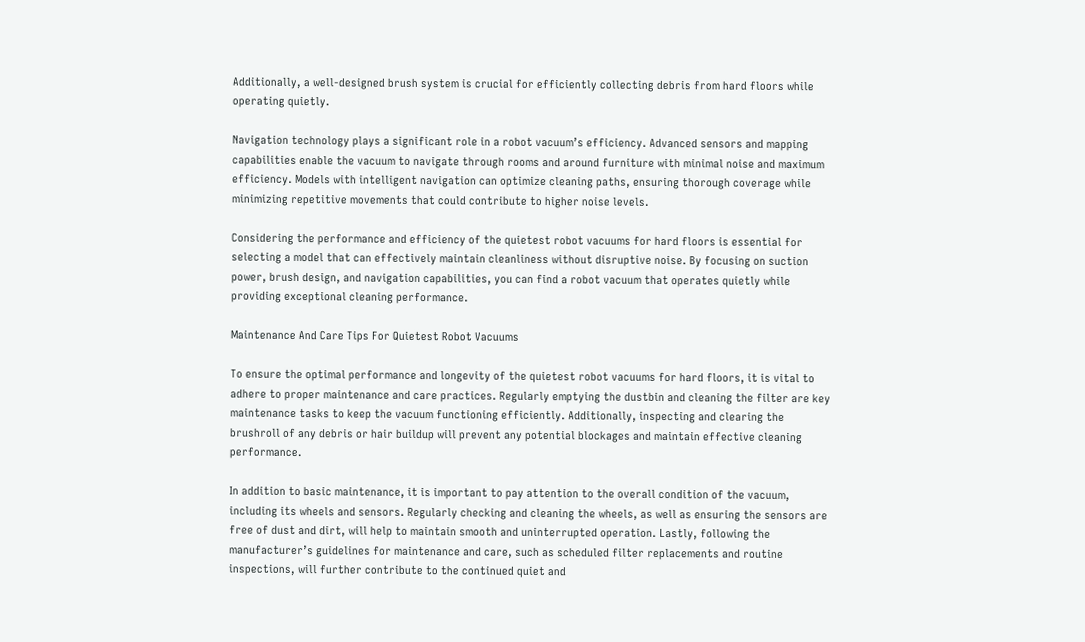Additionally, a well-designed brush system is crucial for efficiently collecting debris from hard floors while operating quietly.

Navigation technology plays a significant role in a robot vacuum’s efficiency. Advanced sensors and mapping capabilities enable the vacuum to navigate through rooms and around furniture with minimal noise and maximum efficiency. Models with intelligent navigation can optimize cleaning paths, ensuring thorough coverage while minimizing repetitive movements that could contribute to higher noise levels.

Considering the performance and efficiency of the quietest robot vacuums for hard floors is essential for selecting a model that can effectively maintain cleanliness without disruptive noise. By focusing on suction power, brush design, and navigation capabilities, you can find a robot vacuum that operates quietly while providing exceptional cleaning performance.

Maintenance And Care Tips For Quietest Robot Vacuums

To ensure the optimal performance and longevity of the quietest robot vacuums for hard floors, it is vital to adhere to proper maintenance and care practices. Regularly emptying the dustbin and cleaning the filter are key maintenance tasks to keep the vacuum functioning efficiently. Additionally, inspecting and clearing the brushroll of any debris or hair buildup will prevent any potential blockages and maintain effective cleaning performance.

In addition to basic maintenance, it is important to pay attention to the overall condition of the vacuum, including its wheels and sensors. Regularly checking and cleaning the wheels, as well as ensuring the sensors are free of dust and dirt, will help to maintain smooth and uninterrupted operation. Lastly, following the manufacturer’s guidelines for maintenance and care, such as scheduled filter replacements and routine inspections, will further contribute to the continued quiet and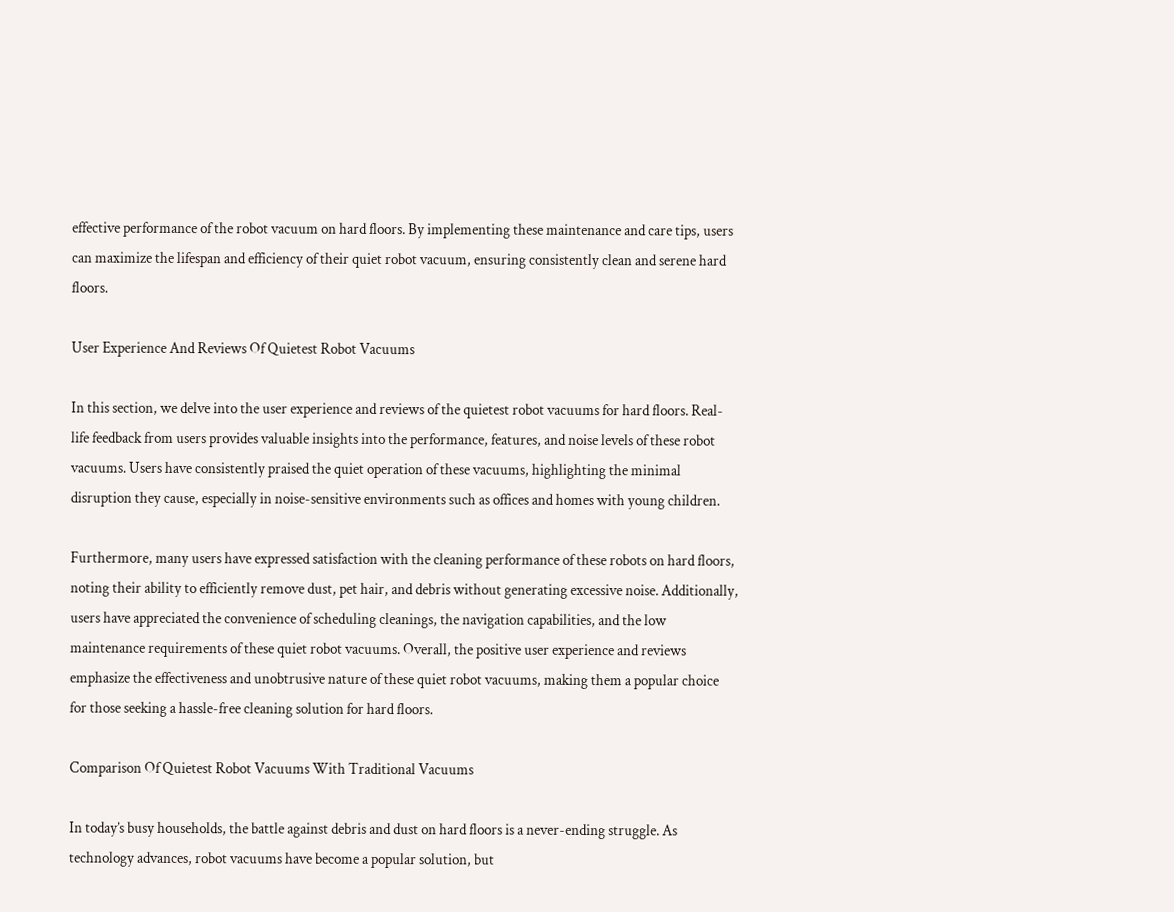effective performance of the robot vacuum on hard floors. By implementing these maintenance and care tips, users can maximize the lifespan and efficiency of their quiet robot vacuum, ensuring consistently clean and serene hard floors.

User Experience And Reviews Of Quietest Robot Vacuums

In this section, we delve into the user experience and reviews of the quietest robot vacuums for hard floors. Real-life feedback from users provides valuable insights into the performance, features, and noise levels of these robot vacuums. Users have consistently praised the quiet operation of these vacuums, highlighting the minimal disruption they cause, especially in noise-sensitive environments such as offices and homes with young children.

Furthermore, many users have expressed satisfaction with the cleaning performance of these robots on hard floors, noting their ability to efficiently remove dust, pet hair, and debris without generating excessive noise. Additionally, users have appreciated the convenience of scheduling cleanings, the navigation capabilities, and the low maintenance requirements of these quiet robot vacuums. Overall, the positive user experience and reviews emphasize the effectiveness and unobtrusive nature of these quiet robot vacuums, making them a popular choice for those seeking a hassle-free cleaning solution for hard floors.

Comparison Of Quietest Robot Vacuums With Traditional Vacuums

In today’s busy households, the battle against debris and dust on hard floors is a never-ending struggle. As technology advances, robot vacuums have become a popular solution, but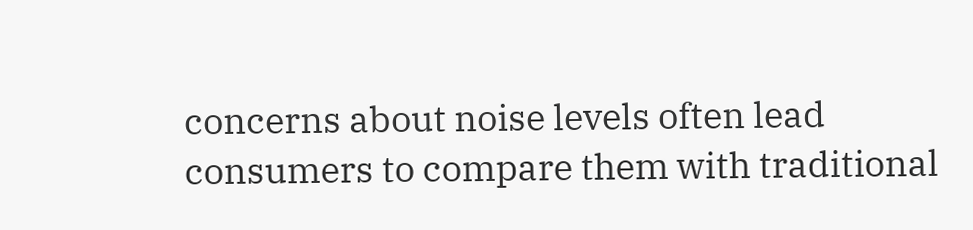concerns about noise levels often lead consumers to compare them with traditional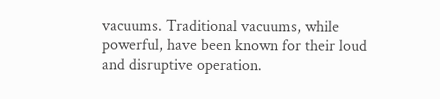vacuums. Traditional vacuums, while powerful, have been known for their loud and disruptive operation.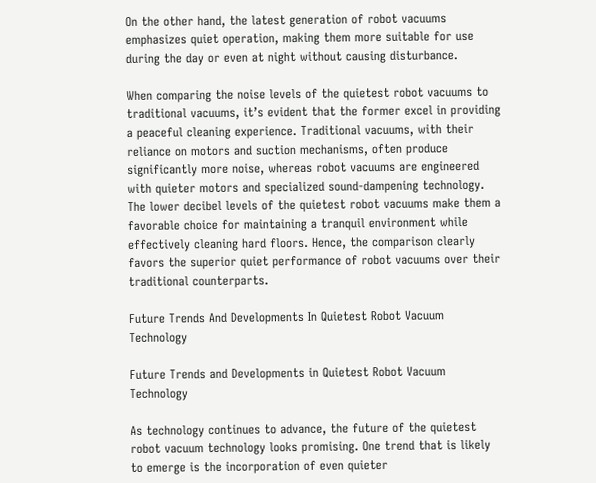On the other hand, the latest generation of robot vacuums emphasizes quiet operation, making them more suitable for use during the day or even at night without causing disturbance.

When comparing the noise levels of the quietest robot vacuums to traditional vacuums, it’s evident that the former excel in providing a peaceful cleaning experience. Traditional vacuums, with their reliance on motors and suction mechanisms, often produce significantly more noise, whereas robot vacuums are engineered with quieter motors and specialized sound-dampening technology. The lower decibel levels of the quietest robot vacuums make them a favorable choice for maintaining a tranquil environment while effectively cleaning hard floors. Hence, the comparison clearly favors the superior quiet performance of robot vacuums over their traditional counterparts.

Future Trends And Developments In Quietest Robot Vacuum Technology

Future Trends and Developments in Quietest Robot Vacuum Technology

As technology continues to advance, the future of the quietest robot vacuum technology looks promising. One trend that is likely to emerge is the incorporation of even quieter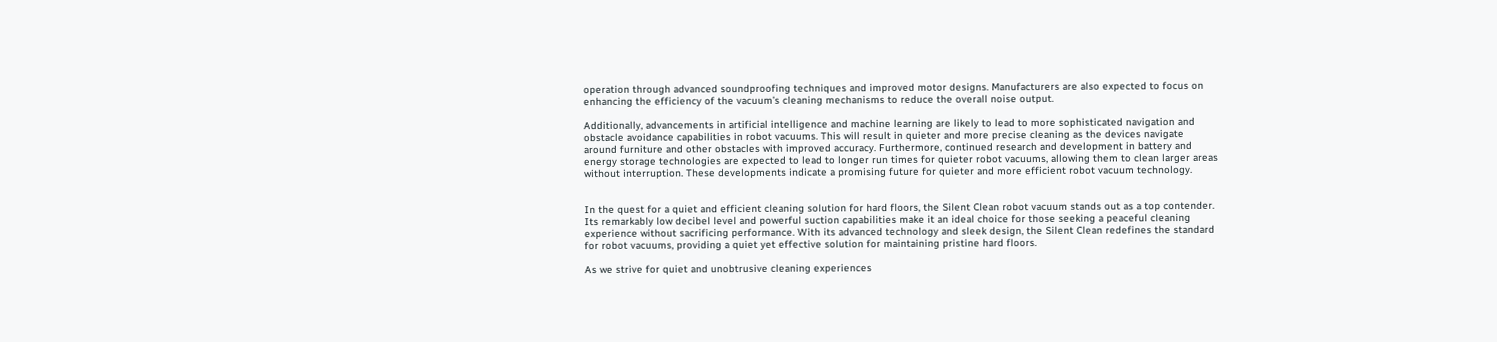operation through advanced soundproofing techniques and improved motor designs. Manufacturers are also expected to focus on enhancing the efficiency of the vacuum’s cleaning mechanisms to reduce the overall noise output.

Additionally, advancements in artificial intelligence and machine learning are likely to lead to more sophisticated navigation and obstacle avoidance capabilities in robot vacuums. This will result in quieter and more precise cleaning as the devices navigate around furniture and other obstacles with improved accuracy. Furthermore, continued research and development in battery and energy storage technologies are expected to lead to longer run times for quieter robot vacuums, allowing them to clean larger areas without interruption. These developments indicate a promising future for quieter and more efficient robot vacuum technology.


In the quest for a quiet and efficient cleaning solution for hard floors, the Silent Clean robot vacuum stands out as a top contender. Its remarkably low decibel level and powerful suction capabilities make it an ideal choice for those seeking a peaceful cleaning experience without sacrificing performance. With its advanced technology and sleek design, the Silent Clean redefines the standard for robot vacuums, providing a quiet yet effective solution for maintaining pristine hard floors.

As we strive for quiet and unobtrusive cleaning experiences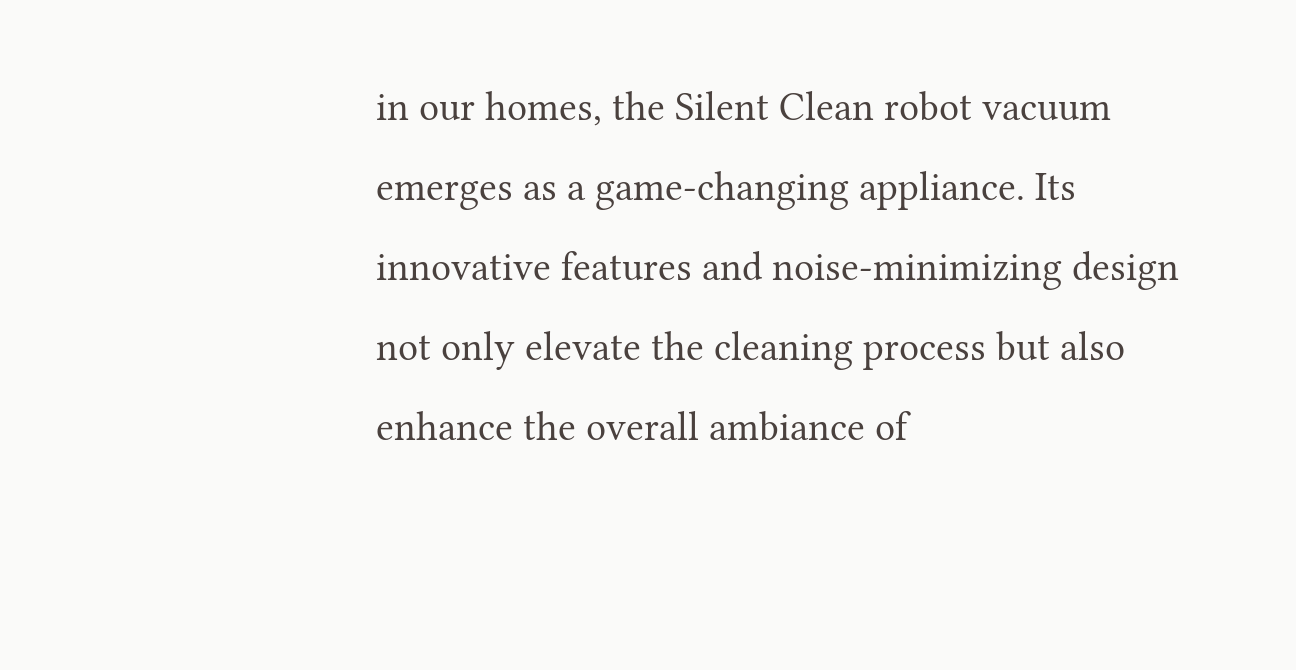in our homes, the Silent Clean robot vacuum emerges as a game-changing appliance. Its innovative features and noise-minimizing design not only elevate the cleaning process but also enhance the overall ambiance of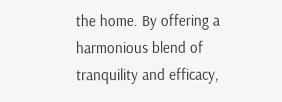the home. By offering a harmonious blend of tranquility and efficacy,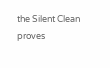the Silent Clean proves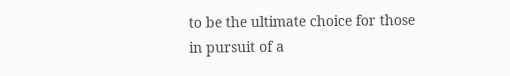to be the ultimate choice for those in pursuit of a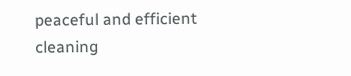peaceful and efficient cleaning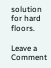solution for hard floors.

Leave a Comment